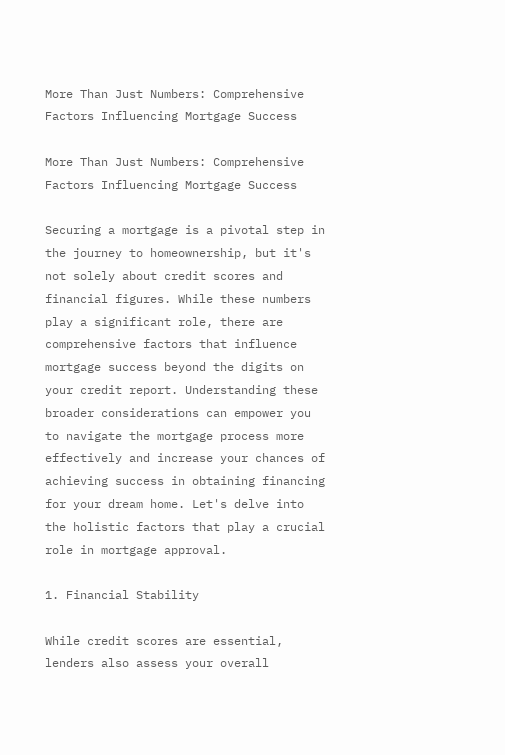More Than Just Numbers: Comprehensive Factors Influencing Mortgage Success

More Than Just Numbers: Comprehensive Factors Influencing Mortgage Success

Securing a mortgage is a pivotal step in the journey to homeownership, but it's not solely about credit scores and financial figures. While these numbers play a significant role, there are comprehensive factors that influence mortgage success beyond the digits on your credit report. Understanding these broader considerations can empower you to navigate the mortgage process more effectively and increase your chances of achieving success in obtaining financing for your dream home. Let's delve into the holistic factors that play a crucial role in mortgage approval.

1. Financial Stability

While credit scores are essential, lenders also assess your overall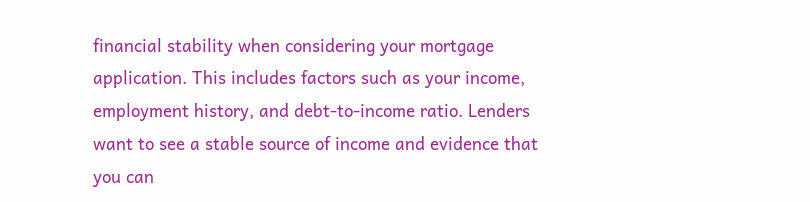financial stability when considering your mortgage application. This includes factors such as your income, employment history, and debt-to-income ratio. Lenders want to see a stable source of income and evidence that you can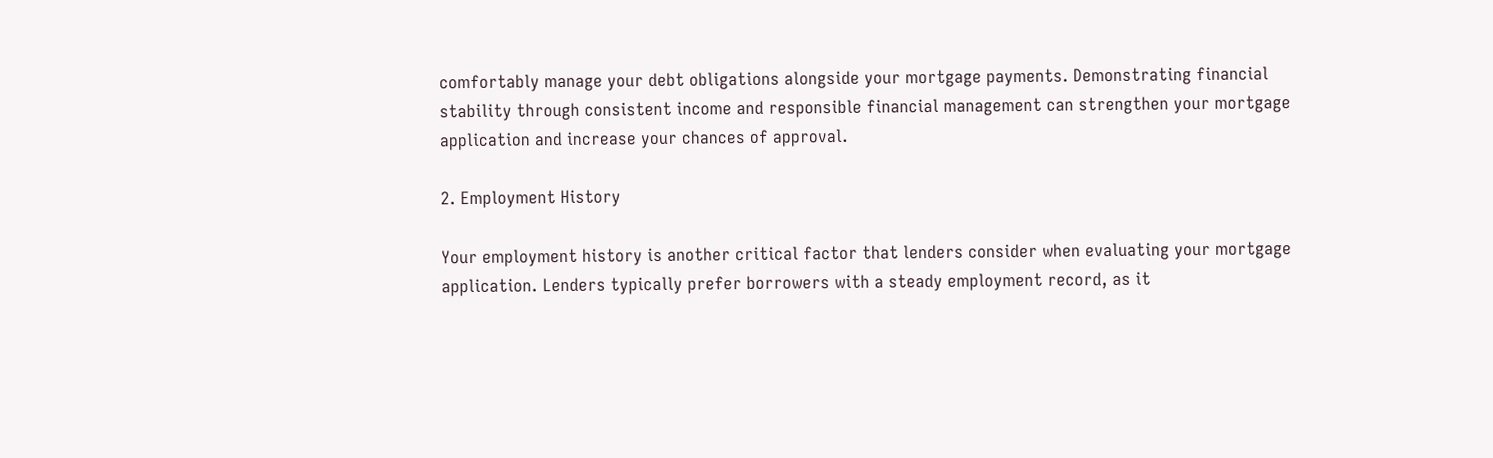comfortably manage your debt obligations alongside your mortgage payments. Demonstrating financial stability through consistent income and responsible financial management can strengthen your mortgage application and increase your chances of approval.

2. Employment History

Your employment history is another critical factor that lenders consider when evaluating your mortgage application. Lenders typically prefer borrowers with a steady employment record, as it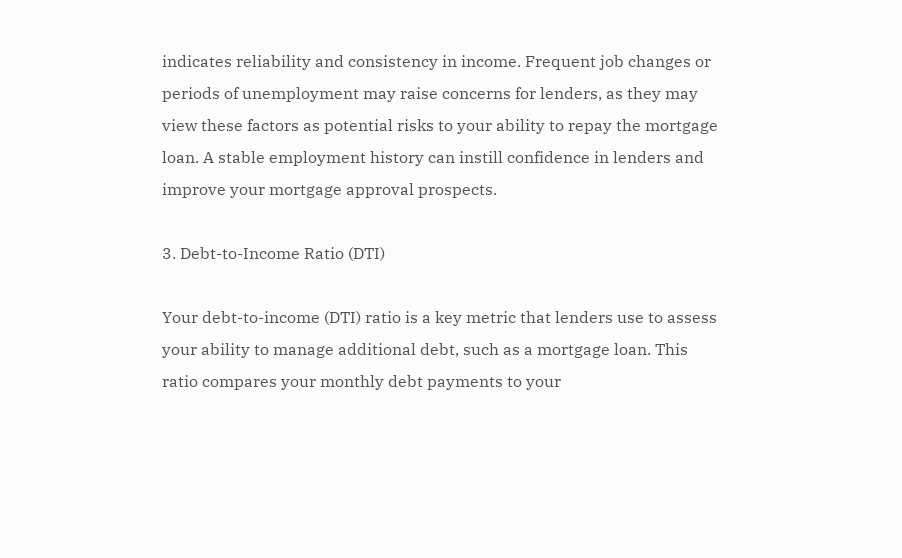indicates reliability and consistency in income. Frequent job changes or periods of unemployment may raise concerns for lenders, as they may view these factors as potential risks to your ability to repay the mortgage loan. A stable employment history can instill confidence in lenders and improve your mortgage approval prospects.

3. Debt-to-Income Ratio (DTI)

Your debt-to-income (DTI) ratio is a key metric that lenders use to assess your ability to manage additional debt, such as a mortgage loan. This ratio compares your monthly debt payments to your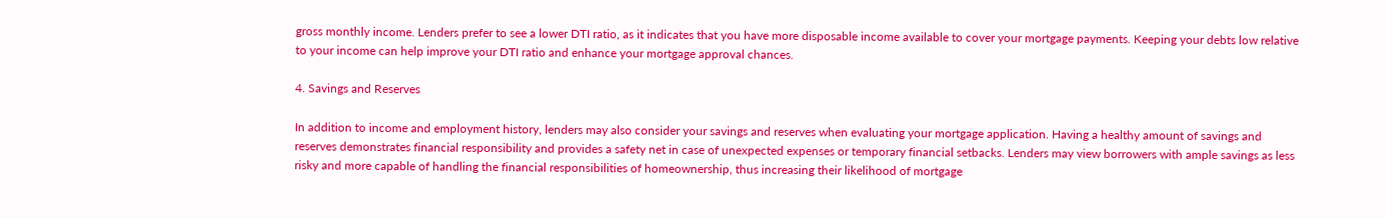gross monthly income. Lenders prefer to see a lower DTI ratio, as it indicates that you have more disposable income available to cover your mortgage payments. Keeping your debts low relative to your income can help improve your DTI ratio and enhance your mortgage approval chances.

4. Savings and Reserves

In addition to income and employment history, lenders may also consider your savings and reserves when evaluating your mortgage application. Having a healthy amount of savings and reserves demonstrates financial responsibility and provides a safety net in case of unexpected expenses or temporary financial setbacks. Lenders may view borrowers with ample savings as less risky and more capable of handling the financial responsibilities of homeownership, thus increasing their likelihood of mortgage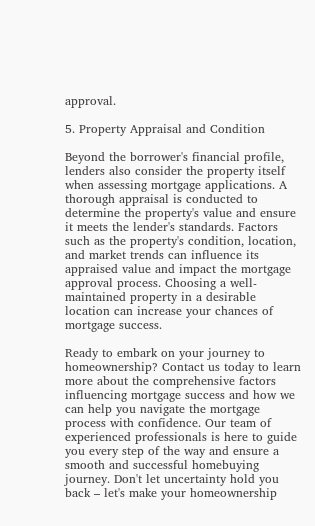approval.

5. Property Appraisal and Condition

Beyond the borrower's financial profile, lenders also consider the property itself when assessing mortgage applications. A thorough appraisal is conducted to determine the property's value and ensure it meets the lender's standards. Factors such as the property's condition, location, and market trends can influence its appraised value and impact the mortgage approval process. Choosing a well-maintained property in a desirable location can increase your chances of mortgage success.

Ready to embark on your journey to homeownership? Contact us today to learn more about the comprehensive factors influencing mortgage success and how we can help you navigate the mortgage process with confidence. Our team of experienced professionals is here to guide you every step of the way and ensure a smooth and successful homebuying journey. Don't let uncertainty hold you back – let's make your homeownership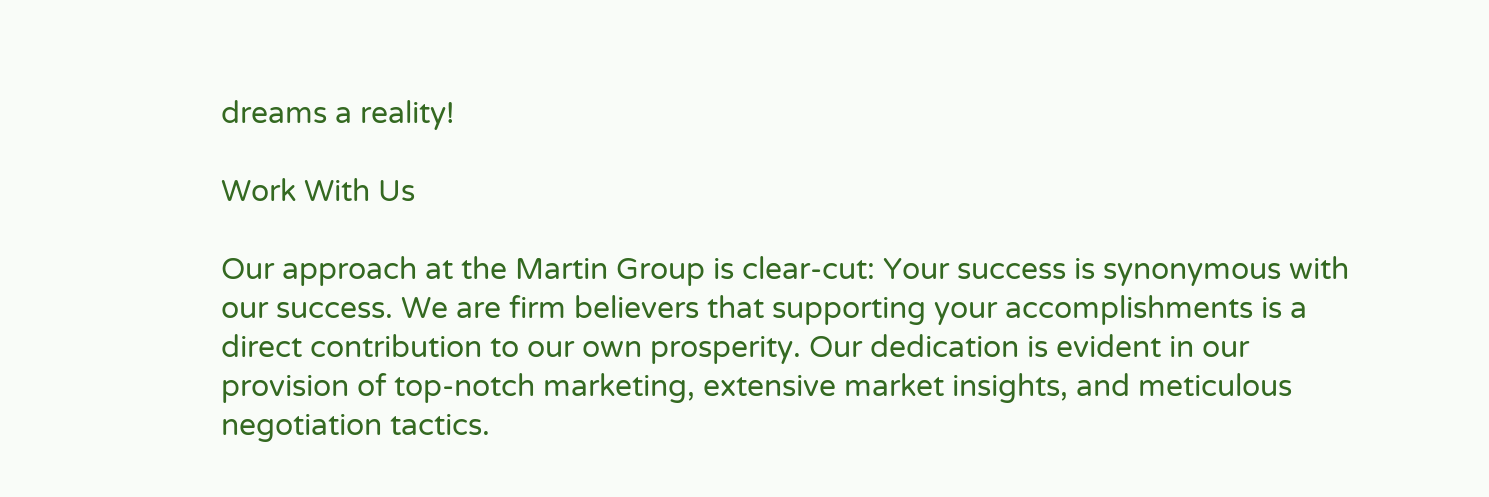dreams a reality!

Work With Us

Our approach at the Martin Group is clear-cut: Your success is synonymous with our success. We are firm believers that supporting your accomplishments is a direct contribution to our own prosperity. Our dedication is evident in our provision of top-notch marketing, extensive market insights, and meticulous negotiation tactics.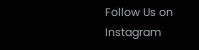Follow Us on Instagram